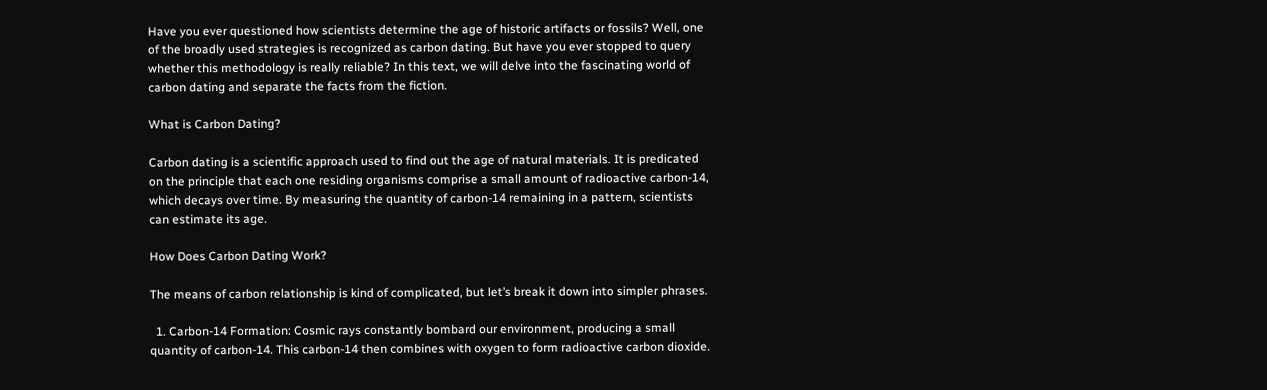Have you ever questioned how scientists determine the age of historic artifacts or fossils? Well, one of the broadly used strategies is recognized as carbon dating. But have you ever stopped to query whether this methodology is really reliable? In this text, we will delve into the fascinating world of carbon dating and separate the facts from the fiction.

What is Carbon Dating?

Carbon dating is a scientific approach used to find out the age of natural materials. It is predicated on the principle that each one residing organisms comprise a small amount of radioactive carbon-14, which decays over time. By measuring the quantity of carbon-14 remaining in a pattern, scientists can estimate its age.

How Does Carbon Dating Work?

The means of carbon relationship is kind of complicated, but let’s break it down into simpler phrases.

  1. Carbon-14 Formation: Cosmic rays constantly bombard our environment, producing a small quantity of carbon-14. This carbon-14 then combines with oxygen to form radioactive carbon dioxide.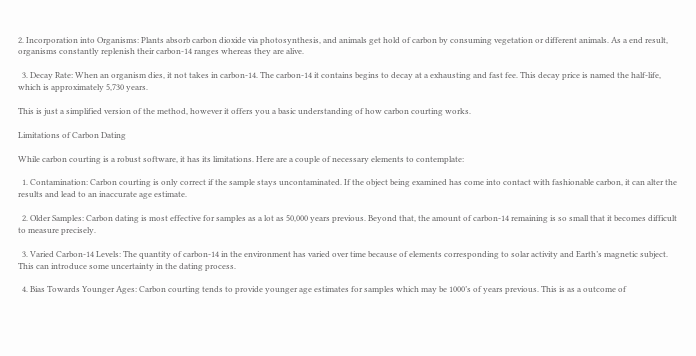2. Incorporation into Organisms: Plants absorb carbon dioxide via photosynthesis, and animals get hold of carbon by consuming vegetation or different animals. As a end result, organisms constantly replenish their carbon-14 ranges whereas they are alive.

  3. Decay Rate: When an organism dies, it not takes in carbon-14. The carbon-14 it contains begins to decay at a exhausting and fast fee. This decay price is named the half-life, which is approximately 5,730 years.

This is just a simplified version of the method, however it offers you a basic understanding of how carbon courting works.

Limitations of Carbon Dating

While carbon courting is a robust software, it has its limitations. Here are a couple of necessary elements to contemplate:

  1. Contamination: Carbon courting is only correct if the sample stays uncontaminated. If the object being examined has come into contact with fashionable carbon, it can alter the results and lead to an inaccurate age estimate.

  2. Older Samples: Carbon dating is most effective for samples as a lot as 50,000 years previous. Beyond that, the amount of carbon-14 remaining is so small that it becomes difficult to measure precisely.

  3. Varied Carbon-14 Levels: The quantity of carbon-14 in the environment has varied over time because of elements corresponding to solar activity and Earth’s magnetic subject. This can introduce some uncertainty in the dating process.

  4. Bias Towards Younger Ages: Carbon courting tends to provide younger age estimates for samples which may be 1000’s of years previous. This is as a outcome of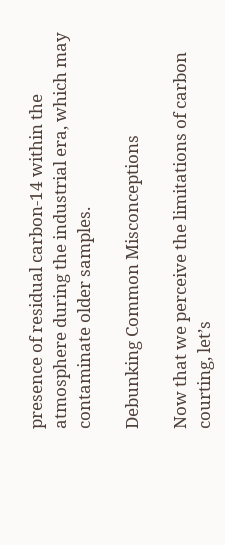presence of residual carbon-14 within the atmosphere during the industrial era, which may contaminate older samples.

Debunking Common Misconceptions

Now that we perceive the limitations of carbon courting, let’s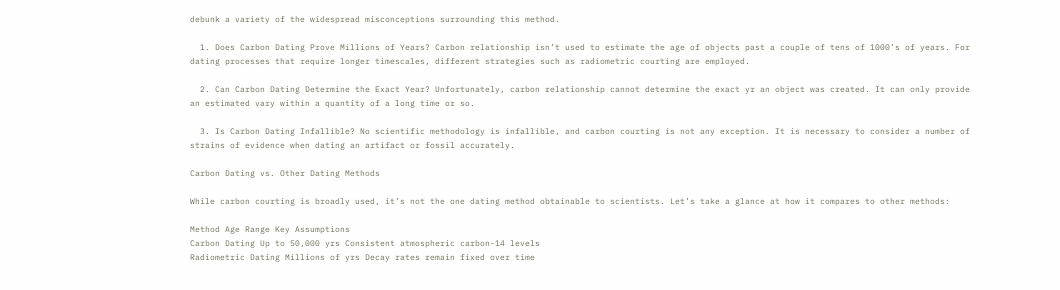debunk a variety of the widespread misconceptions surrounding this method.

  1. Does Carbon Dating Prove Millions of Years? Carbon relationship isn’t used to estimate the age of objects past a couple of tens of 1000’s of years. For dating processes that require longer timescales, different strategies such as radiometric courting are employed.

  2. Can Carbon Dating Determine the Exact Year? Unfortunately, carbon relationship cannot determine the exact yr an object was created. It can only provide an estimated vary within a quantity of a long time or so.

  3. Is Carbon Dating Infallible? No scientific methodology is infallible, and carbon courting is not any exception. It is necessary to consider a number of strains of evidence when dating an artifact or fossil accurately.

Carbon Dating vs. Other Dating Methods

While carbon courting is broadly used, it’s not the one dating method obtainable to scientists. Let’s take a glance at how it compares to other methods:

Method Age Range Key Assumptions
Carbon Dating Up to 50,000 yrs Consistent atmospheric carbon-14 levels
Radiometric Dating Millions of yrs Decay rates remain fixed over time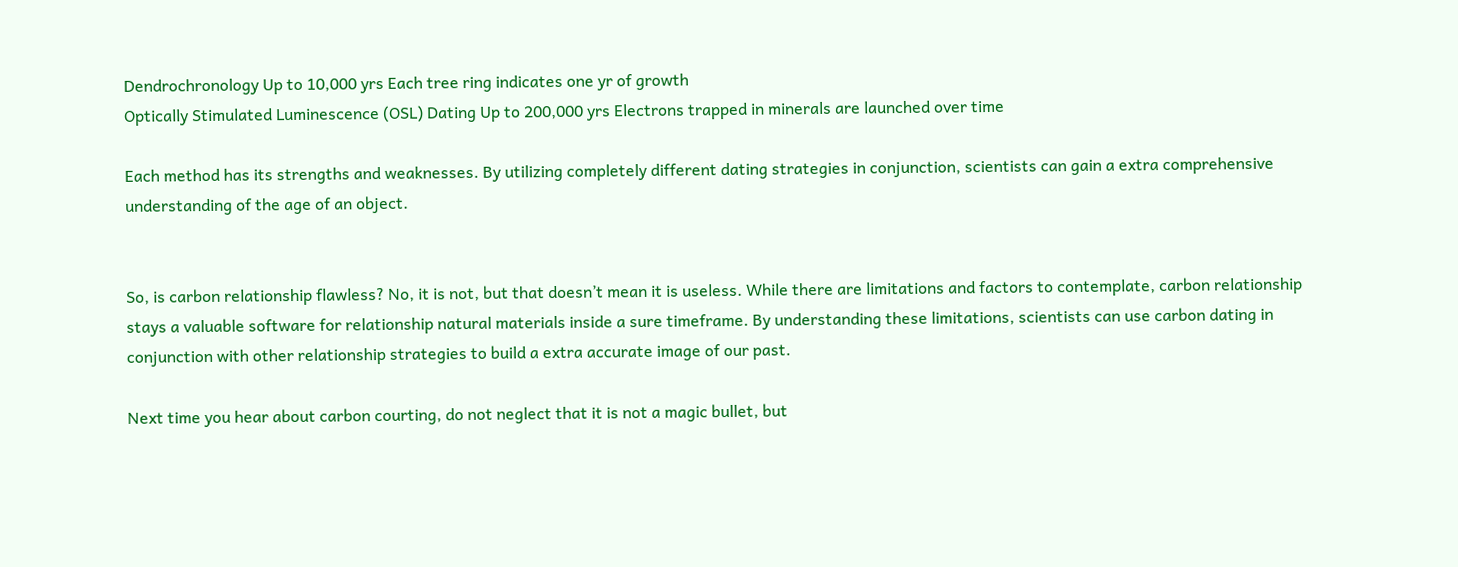Dendrochronology Up to 10,000 yrs Each tree ring indicates one yr of growth
Optically Stimulated Luminescence (OSL) Dating Up to 200,000 yrs Electrons trapped in minerals are launched over time

Each method has its strengths and weaknesses. By utilizing completely different dating strategies in conjunction, scientists can gain a extra comprehensive understanding of the age of an object.


So, is carbon relationship flawless? No, it is not, but that doesn’t mean it is useless. While there are limitations and factors to contemplate, carbon relationship stays a valuable software for relationship natural materials inside a sure timeframe. By understanding these limitations, scientists can use carbon dating in conjunction with other relationship strategies to build a extra accurate image of our past.

Next time you hear about carbon courting, do not neglect that it is not a magic bullet, but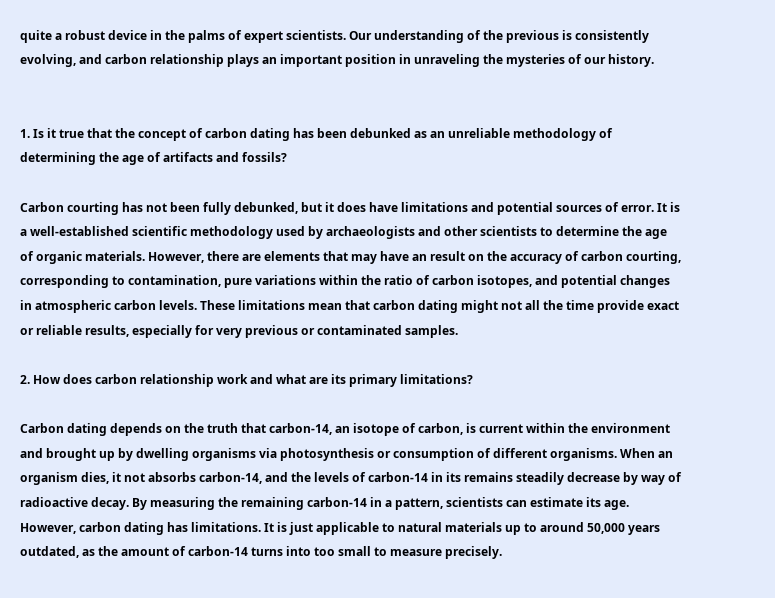quite a robust device in the palms of expert scientists. Our understanding of the previous is consistently evolving, and carbon relationship plays an important position in unraveling the mysteries of our history.


1. Is it true that the concept of carbon dating has been debunked as an unreliable methodology of determining the age of artifacts and fossils?

Carbon courting has not been fully debunked, but it does have limitations and potential sources of error. It is a well-established scientific methodology used by archaeologists and other scientists to determine the age of organic materials. However, there are elements that may have an result on the accuracy of carbon courting, corresponding to contamination, pure variations within the ratio of carbon isotopes, and potential changes in atmospheric carbon levels. These limitations mean that carbon dating might not all the time provide exact or reliable results, especially for very previous or contaminated samples.

2. How does carbon relationship work and what are its primary limitations?

Carbon dating depends on the truth that carbon-14, an isotope of carbon, is current within the environment and brought up by dwelling organisms via photosynthesis or consumption of different organisms. When an organism dies, it not absorbs carbon-14, and the levels of carbon-14 in its remains steadily decrease by way of radioactive decay. By measuring the remaining carbon-14 in a pattern, scientists can estimate its age. However, carbon dating has limitations. It is just applicable to natural materials up to around 50,000 years outdated, as the amount of carbon-14 turns into too small to measure precisely.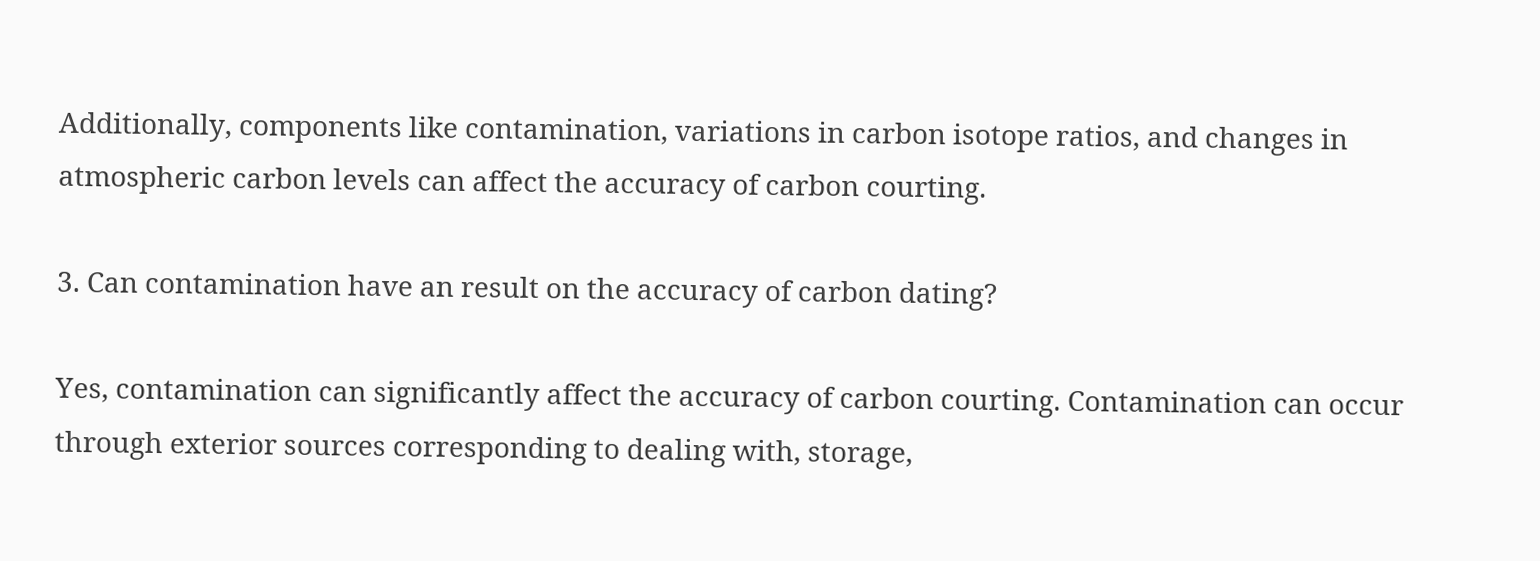Additionally, components like contamination, variations in carbon isotope ratios, and changes in atmospheric carbon levels can affect the accuracy of carbon courting.

3. Can contamination have an result on the accuracy of carbon dating?

Yes, contamination can significantly affect the accuracy of carbon courting. Contamination can occur through exterior sources corresponding to dealing with, storage,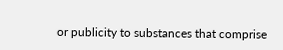or publicity to substances that comprise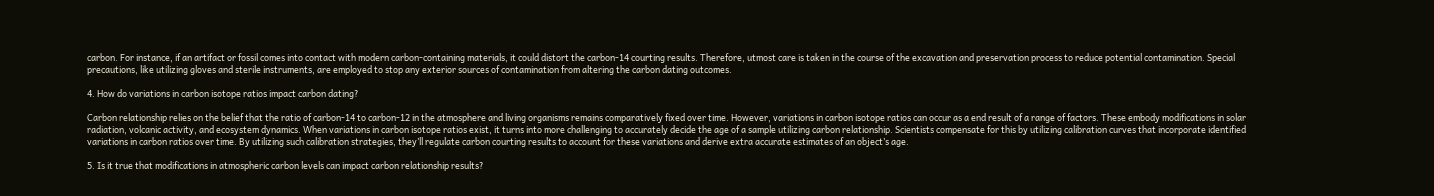carbon. For instance, if an artifact or fossil comes into contact with modern carbon-containing materials, it could distort the carbon-14 courting results. Therefore, utmost care is taken in the course of the excavation and preservation process to reduce potential contamination. Special precautions, like utilizing gloves and sterile instruments, are employed to stop any exterior sources of contamination from altering the carbon dating outcomes.

4. How do variations in carbon isotope ratios impact carbon dating?

Carbon relationship relies on the belief that the ratio of carbon-14 to carbon-12 in the atmosphere and living organisms remains comparatively fixed over time. However, variations in carbon isotope ratios can occur as a end result of a range of factors. These embody modifications in solar radiation, volcanic activity, and ecosystem dynamics. When variations in carbon isotope ratios exist, it turns into more challenging to accurately decide the age of a sample utilizing carbon relationship. Scientists compensate for this by utilizing calibration curves that incorporate identified variations in carbon ratios over time. By utilizing such calibration strategies, they’ll regulate carbon courting results to account for these variations and derive extra accurate estimates of an object’s age.

5. Is it true that modifications in atmospheric carbon levels can impact carbon relationship results?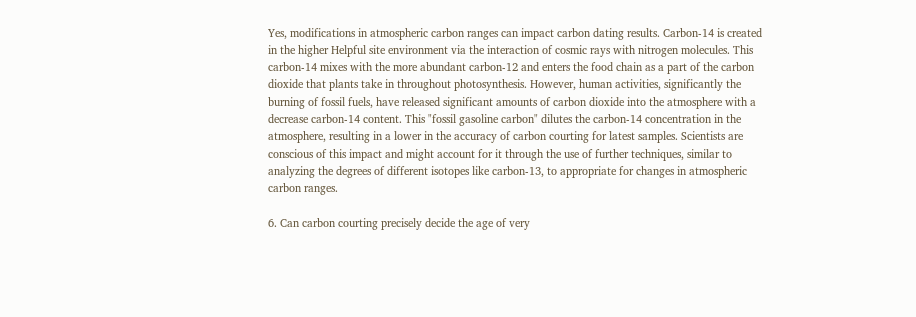Yes, modifications in atmospheric carbon ranges can impact carbon dating results. Carbon-14 is created in the higher Helpful site environment via the interaction of cosmic rays with nitrogen molecules. This carbon-14 mixes with the more abundant carbon-12 and enters the food chain as a part of the carbon dioxide that plants take in throughout photosynthesis. However, human activities, significantly the burning of fossil fuels, have released significant amounts of carbon dioxide into the atmosphere with a decrease carbon-14 content. This "fossil gasoline carbon" dilutes the carbon-14 concentration in the atmosphere, resulting in a lower in the accuracy of carbon courting for latest samples. Scientists are conscious of this impact and might account for it through the use of further techniques, similar to analyzing the degrees of different isotopes like carbon-13, to appropriate for changes in atmospheric carbon ranges.

6. Can carbon courting precisely decide the age of very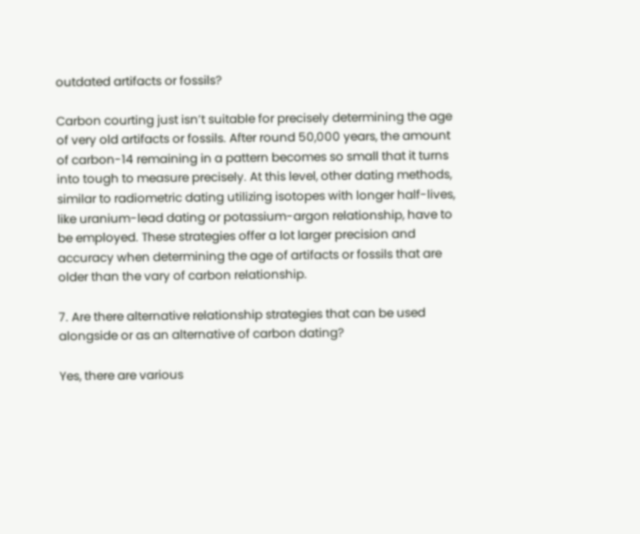outdated artifacts or fossils?

Carbon courting just isn’t suitable for precisely determining the age of very old artifacts or fossils. After round 50,000 years, the amount of carbon-14 remaining in a pattern becomes so small that it turns into tough to measure precisely. At this level, other dating methods, similar to radiometric dating utilizing isotopes with longer half-lives, like uranium-lead dating or potassium-argon relationship, have to be employed. These strategies offer a lot larger precision and accuracy when determining the age of artifacts or fossils that are older than the vary of carbon relationship.

7. Are there alternative relationship strategies that can be used alongside or as an alternative of carbon dating?

Yes, there are various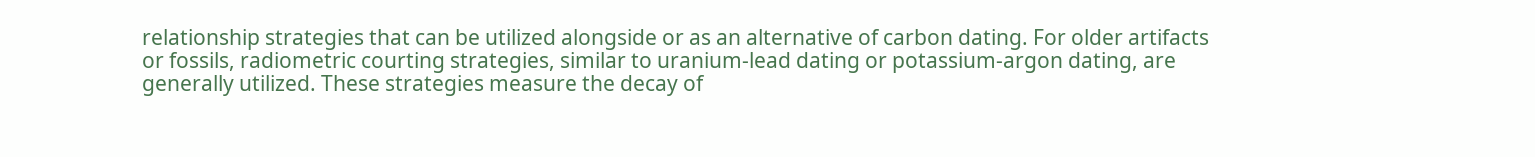relationship strategies that can be utilized alongside or as an alternative of carbon dating. For older artifacts or fossils, radiometric courting strategies, similar to uranium-lead dating or potassium-argon dating, are generally utilized. These strategies measure the decay of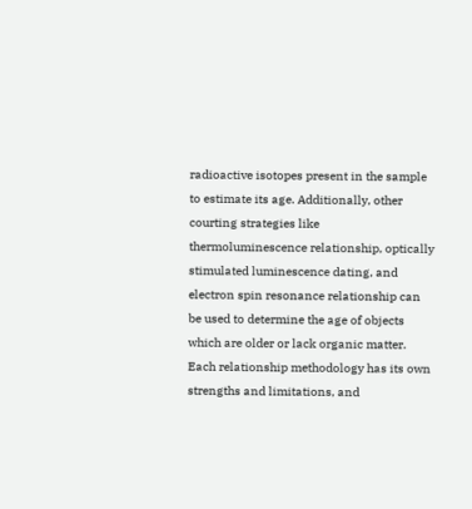radioactive isotopes present in the sample to estimate its age. Additionally, other courting strategies like thermoluminescence relationship, optically stimulated luminescence dating, and electron spin resonance relationship can be used to determine the age of objects which are older or lack organic matter. Each relationship methodology has its own strengths and limitations, and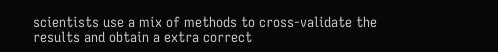scientists use a mix of methods to cross-validate the results and obtain a extra correct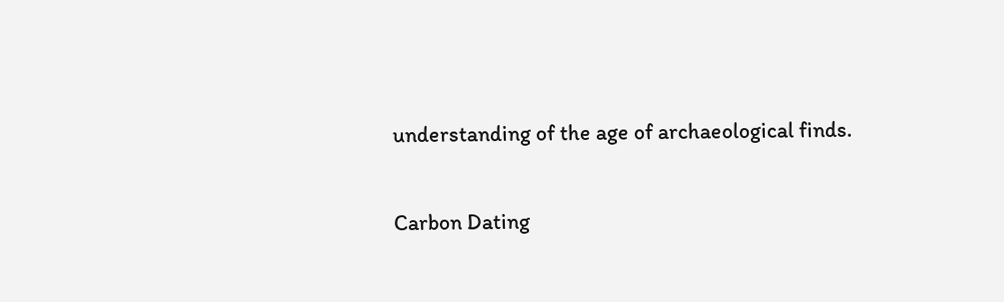understanding of the age of archaeological finds.

Carbon Dating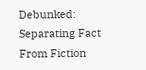Debunked: Separating Fact From Fiction